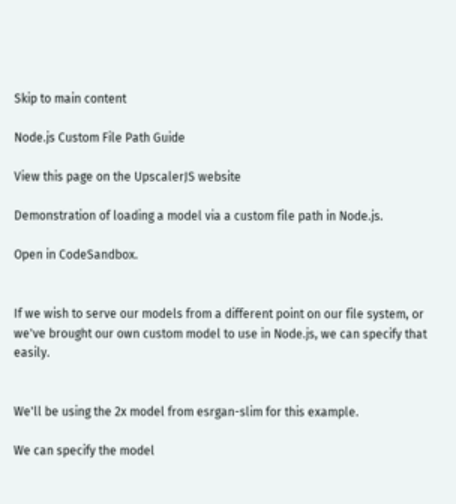Skip to main content

Node.js Custom File Path Guide

View this page on the UpscalerJS website

Demonstration of loading a model via a custom file path in Node.js.

Open in CodeSandbox.


If we wish to serve our models from a different point on our file system, or we've brought our own custom model to use in Node.js, we can specify that easily.


We'll be using the 2x model from esrgan-slim for this example.

We can specify the model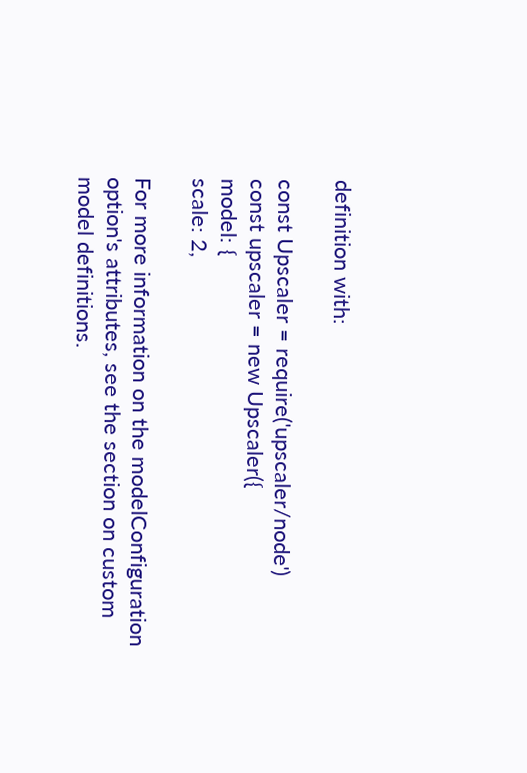definition with:

const Upscaler = require('upscaler/node')
const upscaler = new Upscaler({
model: {
scale: 2,

For more information on the modelConfiguration option's attributes, see the section on custom model definitions.